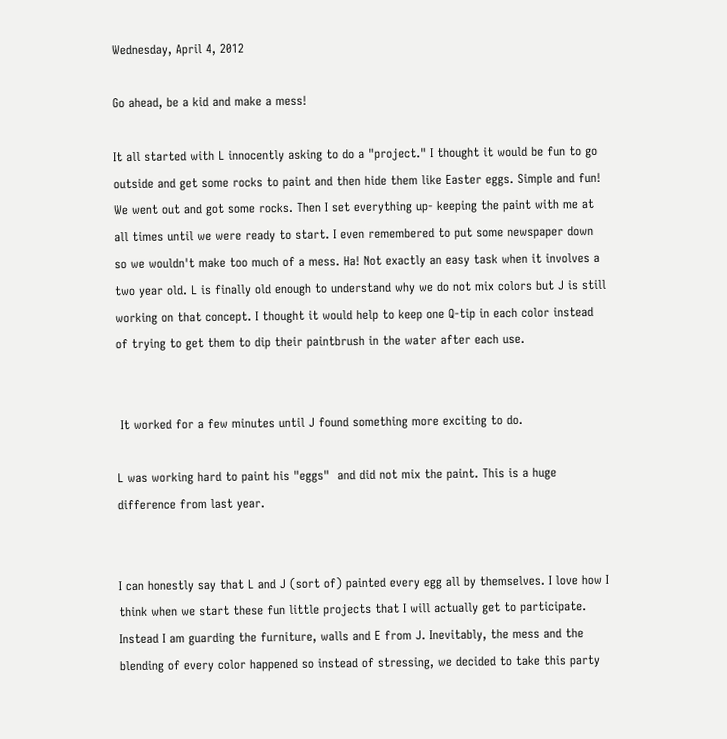Wednesday, April 4, 2012

Go ahead, be a kid and make a mess!

It all started with L innocently asking to do a "project." I thought it would be fun to go outside and get some rocks to paint and then hide them like Easter eggs. Simple and fun!   We went out and got some rocks. Then I set everything up- keeping the paint with me at all times until we were ready to start. I even remembered to put some newspaper down so we wouldn't make too much of a mess. Ha! Not exactly an easy task when it involves a two year old. L is finally old enough to understand why we do not mix colors but J is still working on that concept. I thought it would help to keep one Q-tip in each color instead of trying to get them to dip their paintbrush in the water after each use.


 It worked for a few minutes until J found something more exciting to do.

L was working hard to paint his "eggs"  and did not mix the paint. This is a huge difference from last year.


I can honestly say that L and J (sort of) painted every egg all by themselves. I love how I think when we start these fun little projects that I will actually get to participate. Instead I am guarding the furniture, walls and E from J. Inevitably, the mess and the blending of every color happened so instead of stressing, we decided to take this party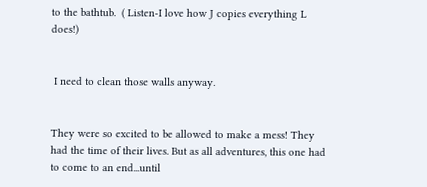to the bathtub.  ( Listen-I love how J copies everything L does!)


 I need to clean those walls anyway.


They were so excited to be allowed to make a mess! They had the time of their lives. But as all adventures, this one had to come to an end...until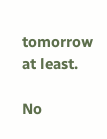tomorrow at least.

No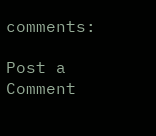comments:

Post a Comment